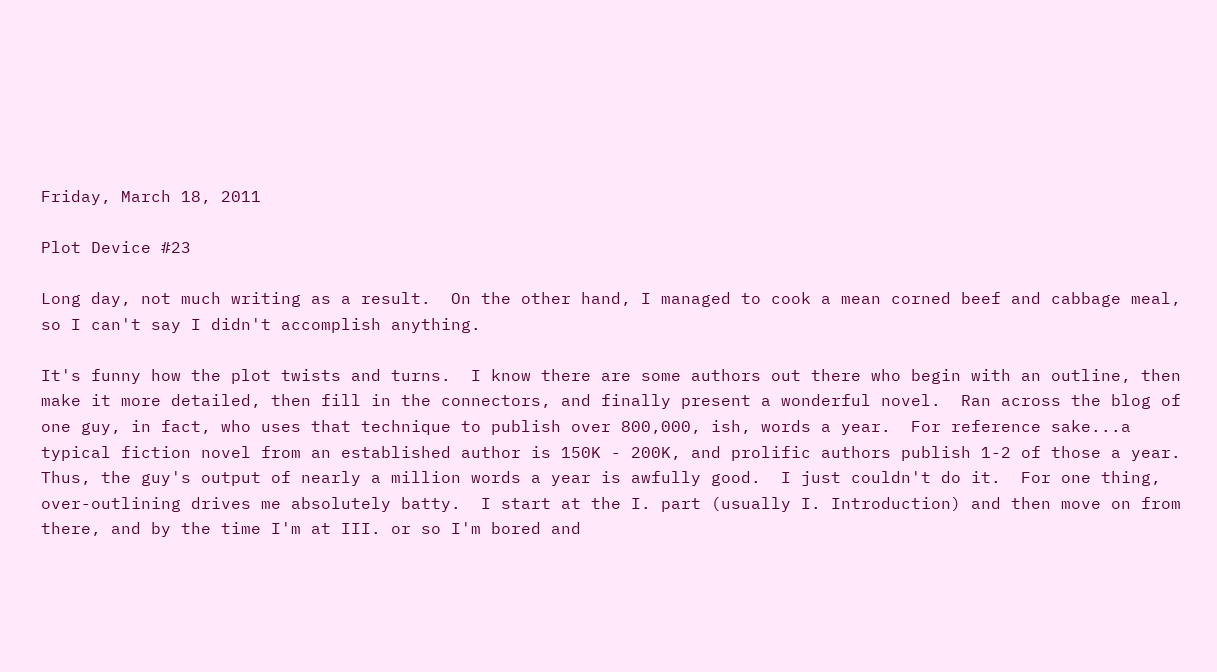Friday, March 18, 2011

Plot Device #23

Long day, not much writing as a result.  On the other hand, I managed to cook a mean corned beef and cabbage meal, so I can't say I didn't accomplish anything.

It's funny how the plot twists and turns.  I know there are some authors out there who begin with an outline, then make it more detailed, then fill in the connectors, and finally present a wonderful novel.  Ran across the blog of one guy, in fact, who uses that technique to publish over 800,000, ish, words a year.  For reference sake...a typical fiction novel from an established author is 150K - 200K, and prolific authors publish 1-2 of those a year.  Thus, the guy's output of nearly a million words a year is awfully good.  I just couldn't do it.  For one thing, over-outlining drives me absolutely batty.  I start at the I. part (usually I. Introduction) and then move on from there, and by the time I'm at III. or so I'm bored and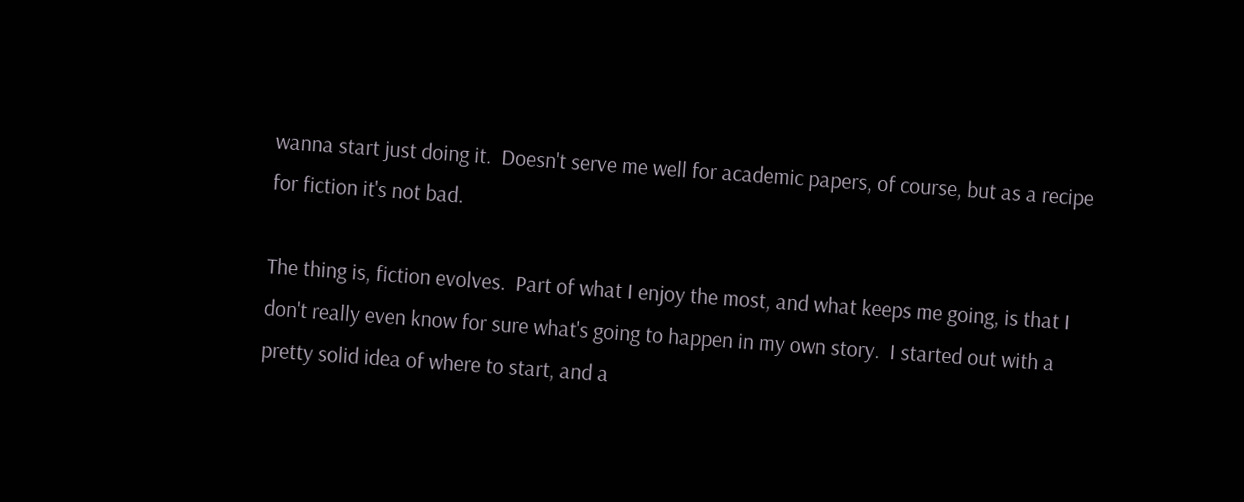wanna start just doing it.  Doesn't serve me well for academic papers, of course, but as a recipe for fiction it's not bad.

The thing is, fiction evolves.  Part of what I enjoy the most, and what keeps me going, is that I don't really even know for sure what's going to happen in my own story.  I started out with a pretty solid idea of where to start, and a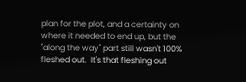plan for the plot, and a certainty on where it needed to end up, but the "along the way" part still wasn't 100% fleshed out.  It's that fleshing out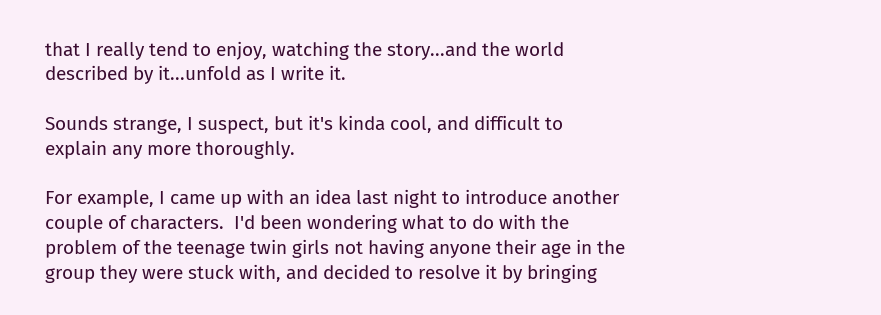that I really tend to enjoy, watching the story...and the world described by it...unfold as I write it.

Sounds strange, I suspect, but it's kinda cool, and difficult to explain any more thoroughly.

For example, I came up with an idea last night to introduce another couple of characters.  I'd been wondering what to do with the problem of the teenage twin girls not having anyone their age in the group they were stuck with, and decided to resolve it by bringing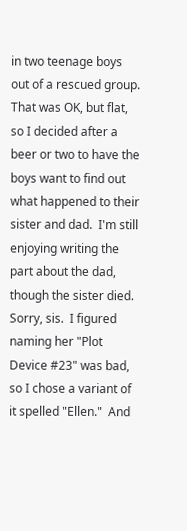in two teenage boys out of a rescued group.  That was OK, but flat, so I decided after a beer or two to have the boys want to find out what happened to their sister and dad.  I'm still enjoying writing the part about the dad, though the sister died.  Sorry, sis.  I figured naming her "Plot Device #23" was bad, so I chose a variant of it spelled "Ellen."  And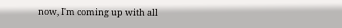now, I'm coming up with all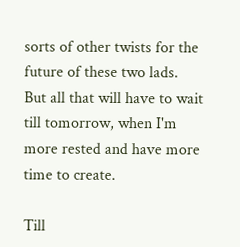sorts of other twists for the future of these two lads.  But all that will have to wait till tomorrow, when I'm more rested and have more time to create.

Till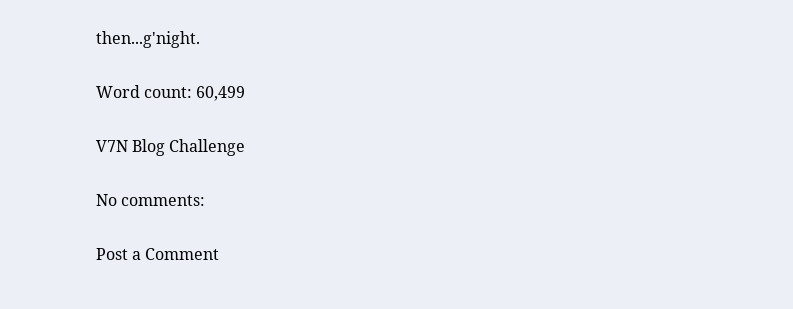then...g'night.

Word count: 60,499

V7N Blog Challenge

No comments:

Post a Comment